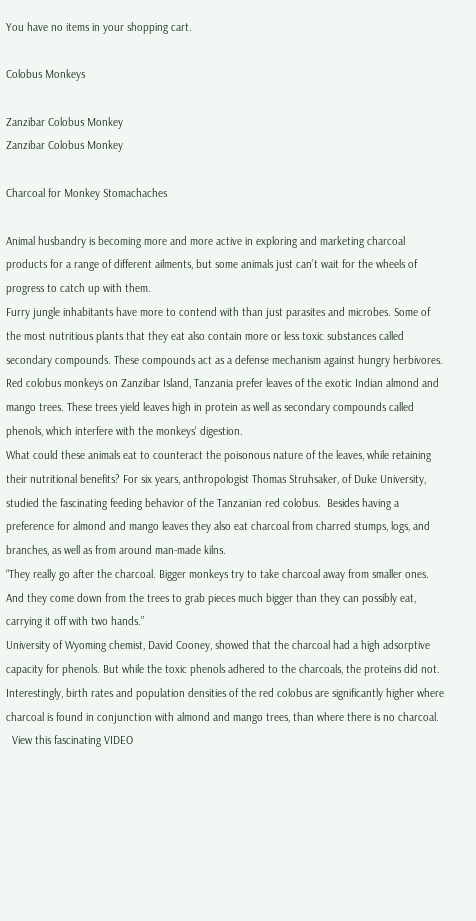You have no items in your shopping cart.

Colobus Monkeys

Zanzibar Colobus Monkey
Zanzibar Colobus Monkey

Charcoal for Monkey Stomachaches

Animal husbandry is becoming more and more active in exploring and marketing charcoal products for a range of different ailments, but some animals just can’t wait for the wheels of progress to catch up with them.
Furry jungle inhabitants have more to contend with than just parasites and microbes. Some of the most nutritious plants that they eat also contain more or less toxic substances called secondary compounds. These compounds act as a defense mechanism against hungry herbivores. Red colobus monkeys on Zanzibar Island, Tanzania prefer leaves of the exotic Indian almond and mango trees. These trees yield leaves high in protein as well as secondary compounds called phenols, which interfere with the monkeys' digestion.
What could these animals eat to counteract the poisonous nature of the leaves, while retaining their nutritional benefits? For six years, anthropologist Thomas Struhsaker, of Duke University, studied the fascinating feeding behavior of the Tanzanian red colobus.  Besides having a preference for almond and mango leaves they also eat charcoal from charred stumps, logs, and branches, as well as from around man-made kilns.
“They really go after the charcoal. Bigger monkeys try to take charcoal away from smaller ones. And they come down from the trees to grab pieces much bigger than they can possibly eat, carrying it off with two hands.”
University of Wyoming chemist, David Cooney, showed that the charcoal had a high adsorptive capacity for phenols. But while the toxic phenols adhered to the charcoals, the proteins did not. Interestingly, birth rates and population densities of the red colobus are significantly higher where charcoal is found in conjunction with almond and mango trees, than where there is no charcoal.
  View this fascinating VIDEO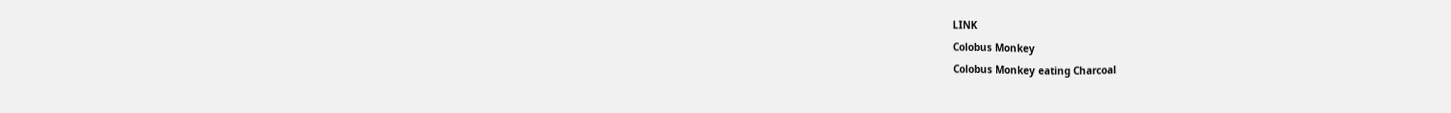LINK
Colobus Monkey
Colobus Monkey eating Charcoal